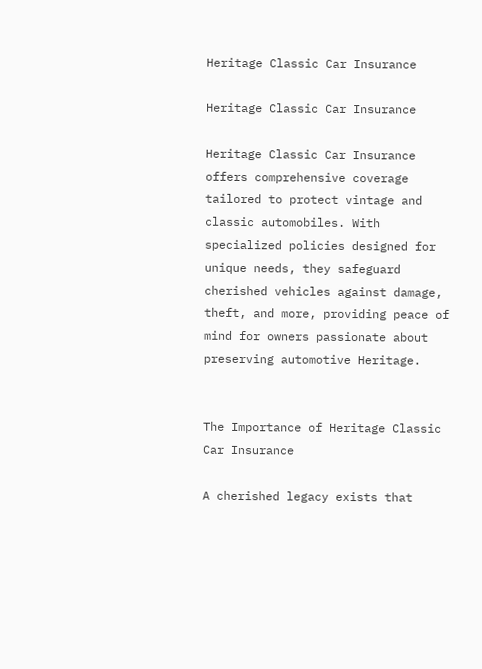Heritage Classic Car Insurance

Heritage Classic Car Insurance

Heritage Classic Car Insurance offers comprehensive coverage tailored to protect vintage and classic automobiles. With specialized policies designed for unique needs, they safeguard cherished vehicles against damage, theft, and more, providing peace of mind for owners passionate about preserving automotive Heritage.


The Importance of Heritage Classic Car Insurance

A cherished legacy exists that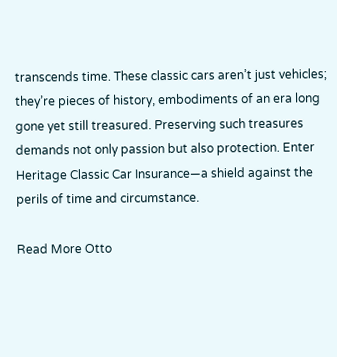transcends time. These classic cars aren’t just vehicles; they’re pieces of history, embodiments of an era long gone yet still treasured. Preserving such treasures demands not only passion but also protection. Enter Heritage Classic Car Insurance—a shield against the perils of time and circumstance.

Read More Otto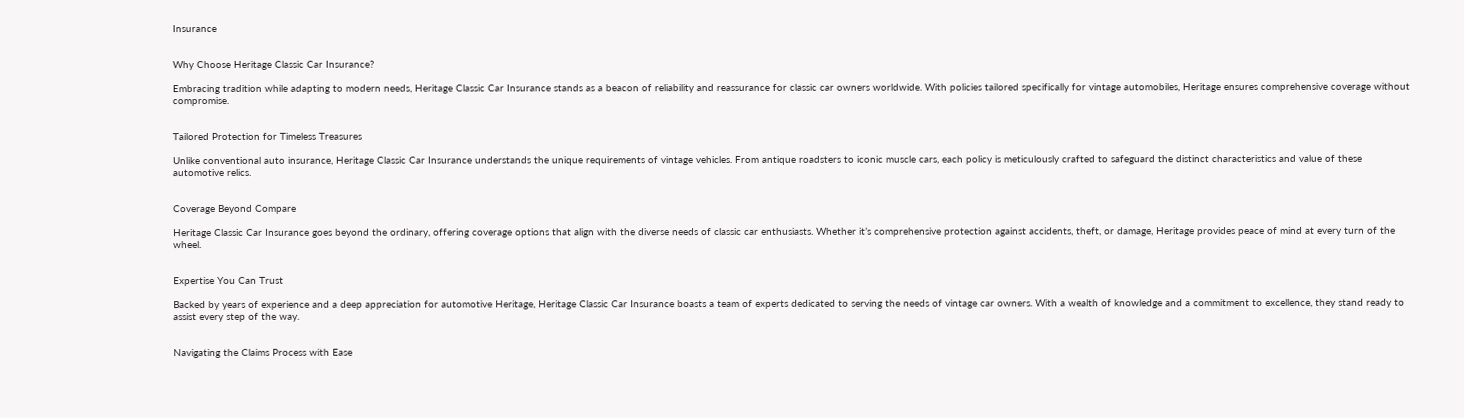Insurance


Why Choose Heritage Classic Car Insurance?

Embracing tradition while adapting to modern needs, Heritage Classic Car Insurance stands as a beacon of reliability and reassurance for classic car owners worldwide. With policies tailored specifically for vintage automobiles, Heritage ensures comprehensive coverage without compromise.


Tailored Protection for Timeless Treasures

Unlike conventional auto insurance, Heritage Classic Car Insurance understands the unique requirements of vintage vehicles. From antique roadsters to iconic muscle cars, each policy is meticulously crafted to safeguard the distinct characteristics and value of these automotive relics.


Coverage Beyond Compare

Heritage Classic Car Insurance goes beyond the ordinary, offering coverage options that align with the diverse needs of classic car enthusiasts. Whether it’s comprehensive protection against accidents, theft, or damage, Heritage provides peace of mind at every turn of the wheel.


Expertise You Can Trust

Backed by years of experience and a deep appreciation for automotive Heritage, Heritage Classic Car Insurance boasts a team of experts dedicated to serving the needs of vintage car owners. With a wealth of knowledge and a commitment to excellence, they stand ready to assist every step of the way.


Navigating the Claims Process with Ease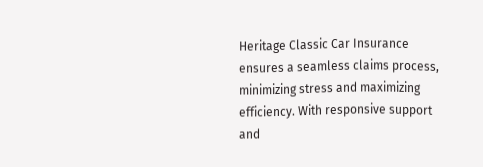Heritage Classic Car Insurance ensures a seamless claims process, minimizing stress and maximizing efficiency. With responsive support and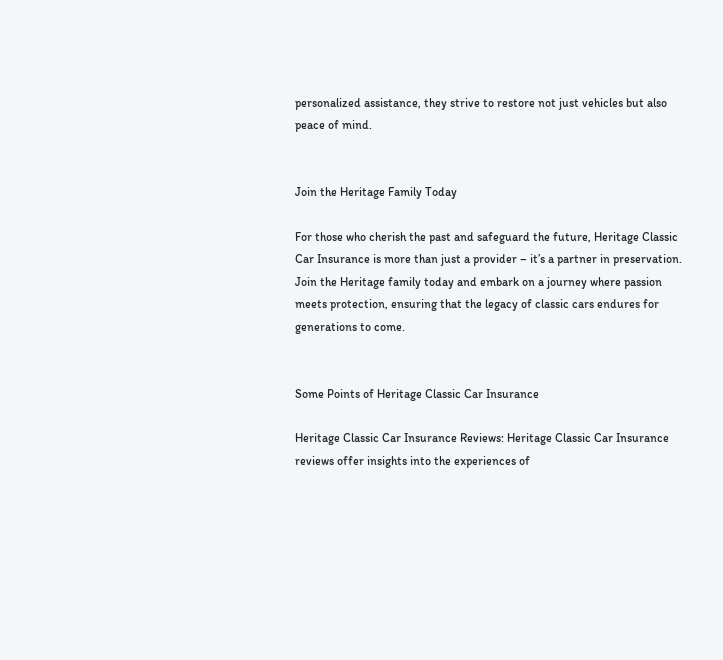personalized assistance, they strive to restore not just vehicles but also peace of mind.


Join the Heritage Family Today

For those who cherish the past and safeguard the future, Heritage Classic Car Insurance is more than just a provider – it’s a partner in preservation. Join the Heritage family today and embark on a journey where passion meets protection, ensuring that the legacy of classic cars endures for generations to come.


Some Points of Heritage Classic Car Insurance

Heritage Classic Car Insurance Reviews: Heritage Classic Car Insurance reviews offer insights into the experiences of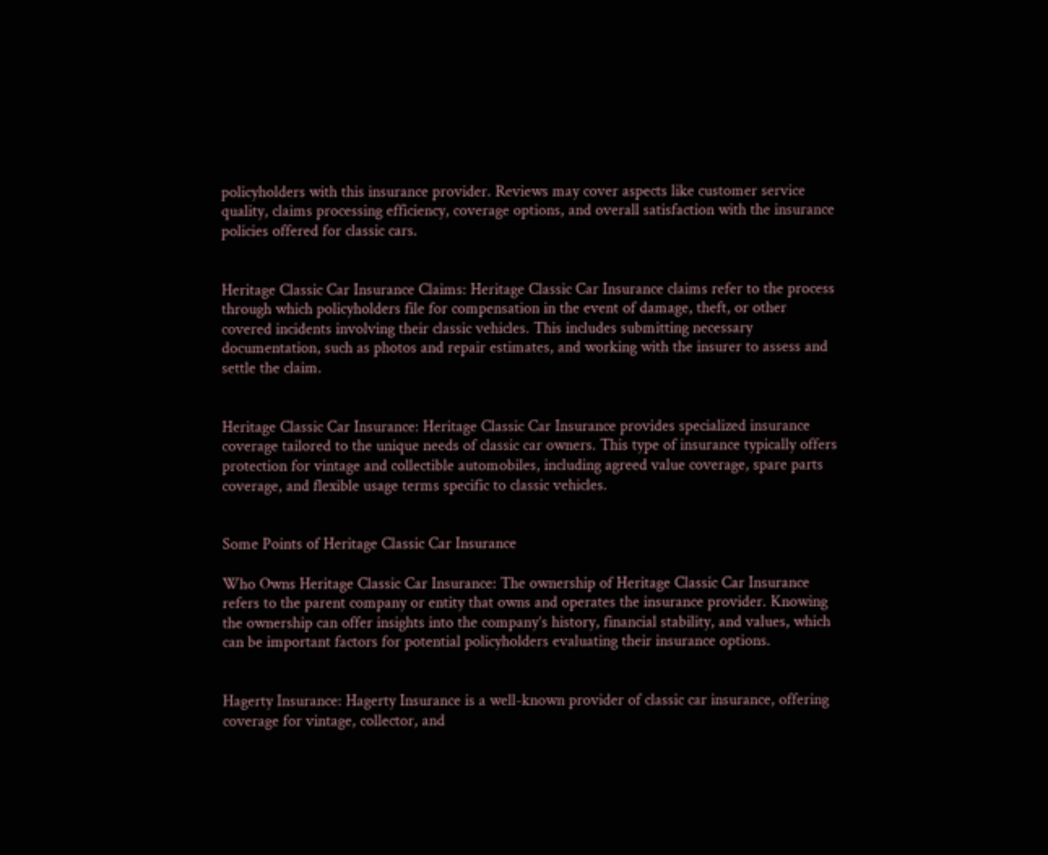policyholders with this insurance provider. Reviews may cover aspects like customer service quality, claims processing efficiency, coverage options, and overall satisfaction with the insurance policies offered for classic cars.


Heritage Classic Car Insurance Claims: Heritage Classic Car Insurance claims refer to the process through which policyholders file for compensation in the event of damage, theft, or other covered incidents involving their classic vehicles. This includes submitting necessary documentation, such as photos and repair estimates, and working with the insurer to assess and settle the claim.


Heritage Classic Car Insurance: Heritage Classic Car Insurance provides specialized insurance coverage tailored to the unique needs of classic car owners. This type of insurance typically offers protection for vintage and collectible automobiles, including agreed value coverage, spare parts coverage, and flexible usage terms specific to classic vehicles.


Some Points of Heritage Classic Car Insurance

Who Owns Heritage Classic Car Insurance: The ownership of Heritage Classic Car Insurance refers to the parent company or entity that owns and operates the insurance provider. Knowing the ownership can offer insights into the company’s history, financial stability, and values, which can be important factors for potential policyholders evaluating their insurance options.


Hagerty Insurance: Hagerty Insurance is a well-known provider of classic car insurance, offering coverage for vintage, collector, and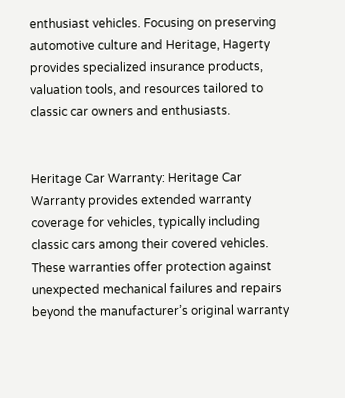enthusiast vehicles. Focusing on preserving automotive culture and Heritage, Hagerty provides specialized insurance products, valuation tools, and resources tailored to classic car owners and enthusiasts.


Heritage Car Warranty: Heritage Car Warranty provides extended warranty coverage for vehicles, typically including classic cars among their covered vehicles. These warranties offer protection against unexpected mechanical failures and repairs beyond the manufacturer’s original warranty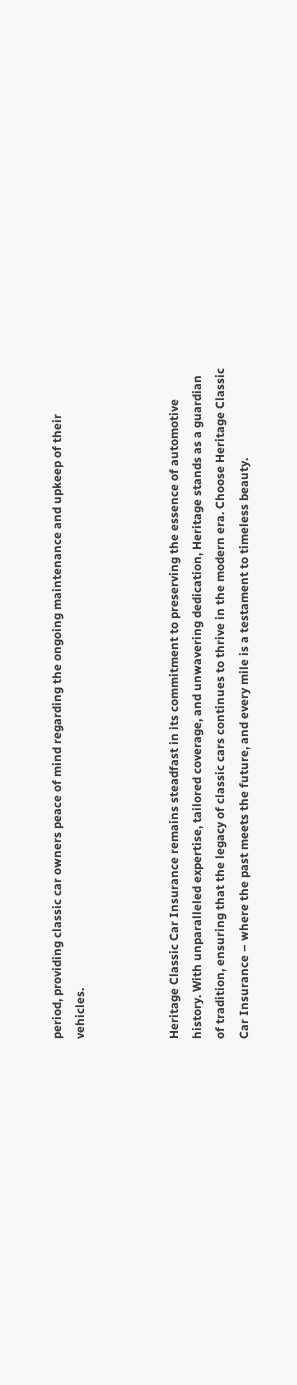period, providing classic car owners peace of mind regarding the ongoing maintenance and upkeep of their vehicles.



Heritage Classic Car Insurance remains steadfast in its commitment to preserving the essence of automotive history. With unparalleled expertise, tailored coverage, and unwavering dedication, Heritage stands as a guardian of tradition, ensuring that the legacy of classic cars continues to thrive in the modern era. Choose Heritage Classic Car Insurance – where the past meets the future, and every mile is a testament to timeless beauty.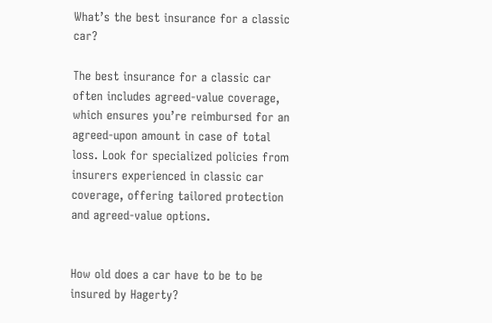What’s the best insurance for a classic car?

The best insurance for a classic car often includes agreed-value coverage, which ensures you’re reimbursed for an agreed-upon amount in case of total loss. Look for specialized policies from insurers experienced in classic car coverage, offering tailored protection and agreed-value options.


How old does a car have to be to be insured by Hagerty?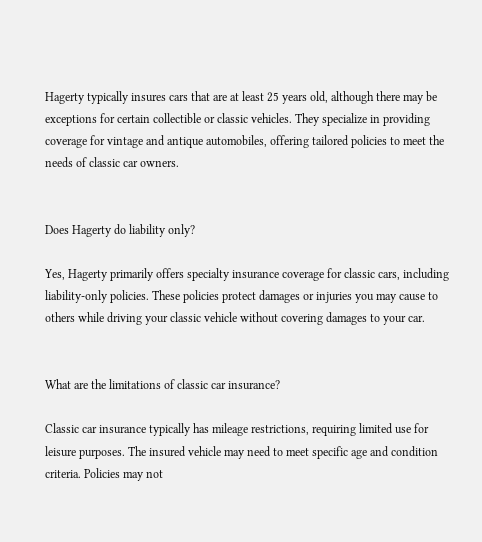Hagerty typically insures cars that are at least 25 years old, although there may be exceptions for certain collectible or classic vehicles. They specialize in providing coverage for vintage and antique automobiles, offering tailored policies to meet the needs of classic car owners.


Does Hagerty do liability only?

Yes, Hagerty primarily offers specialty insurance coverage for classic cars, including liability-only policies. These policies protect damages or injuries you may cause to others while driving your classic vehicle without covering damages to your car.


What are the limitations of classic car insurance?

Classic car insurance typically has mileage restrictions, requiring limited use for leisure purposes. The insured vehicle may need to meet specific age and condition criteria. Policies may not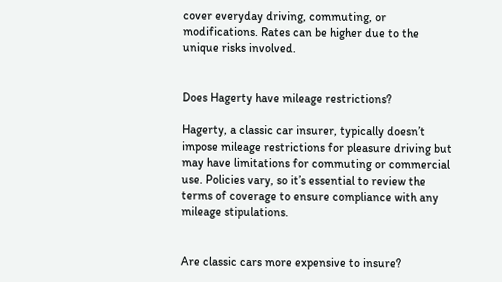cover everyday driving, commuting, or modifications. Rates can be higher due to the unique risks involved.


Does Hagerty have mileage restrictions?

Hagerty, a classic car insurer, typically doesn’t impose mileage restrictions for pleasure driving but may have limitations for commuting or commercial use. Policies vary, so it’s essential to review the terms of coverage to ensure compliance with any mileage stipulations.


Are classic cars more expensive to insure?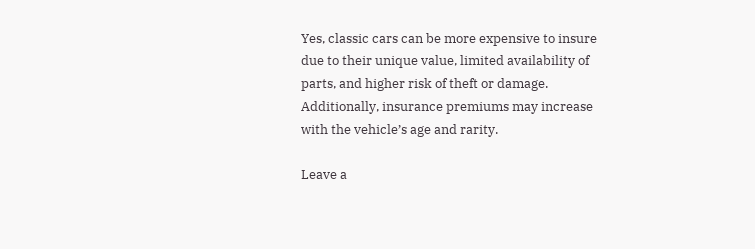Yes, classic cars can be more expensive to insure due to their unique value, limited availability of parts, and higher risk of theft or damage. Additionally, insurance premiums may increase with the vehicle’s age and rarity.

Leave a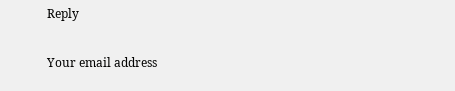Reply

Your email address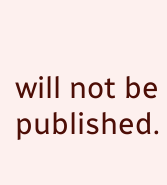will not be published.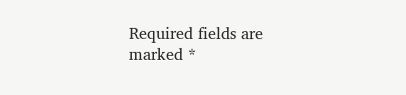Required fields are marked *